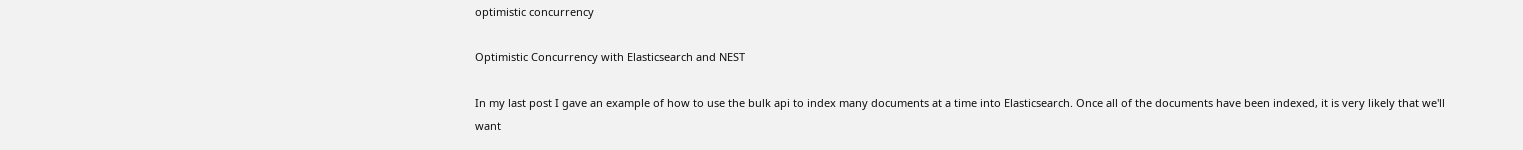optimistic concurrency

Optimistic Concurrency with Elasticsearch and NEST

In my last post I gave an example of how to use the bulk api to index many documents at a time into Elasticsearch. Once all of the documents have been indexed, it is very likely that we'll want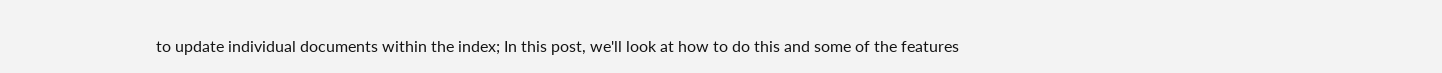to update individual documents within the index; In this post, we'll look at how to do this and some of the features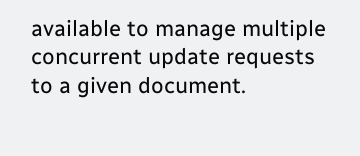available to manage multiple concurrent update requests to a given document.